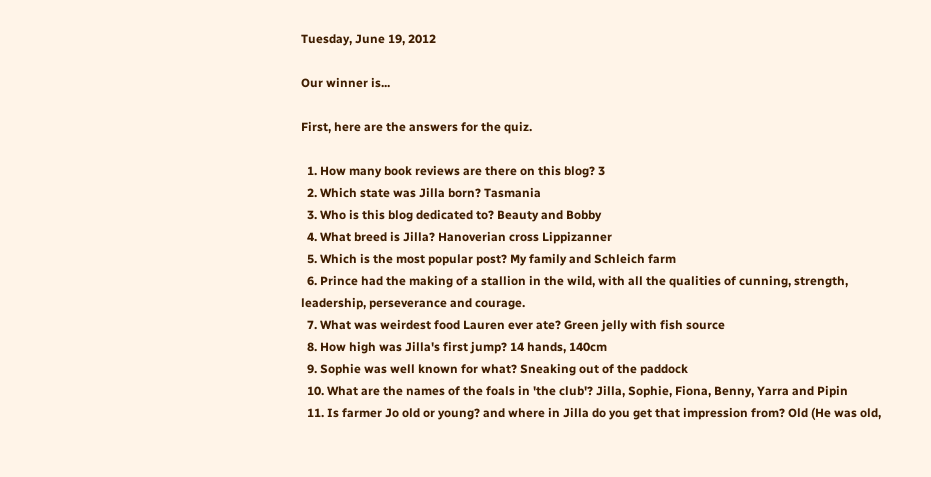Tuesday, June 19, 2012

Our winner is...

First, here are the answers for the quiz.

  1. How many book reviews are there on this blog? 3
  2. Which state was Jilla born? Tasmania
  3. Who is this blog dedicated to? Beauty and Bobby
  4. What breed is Jilla? Hanoverian cross Lippizanner
  5. Which is the most popular post? My family and Schleich farm
  6. Prince had the making of a stallion in the wild, with all the qualities of cunning, strength, leadership, perseverance and courage.
  7. What was weirdest food Lauren ever ate? Green jelly with fish source
  8. How high was Jilla's first jump? 14 hands, 140cm
  9. Sophie was well known for what? Sneaking out of the paddock
  10. What are the names of the foals in 'the club'? Jilla, Sophie, Fiona, Benny, Yarra and Pipin
  11. Is farmer Jo old or young? and where in Jilla do you get that impression from? Old (He was old,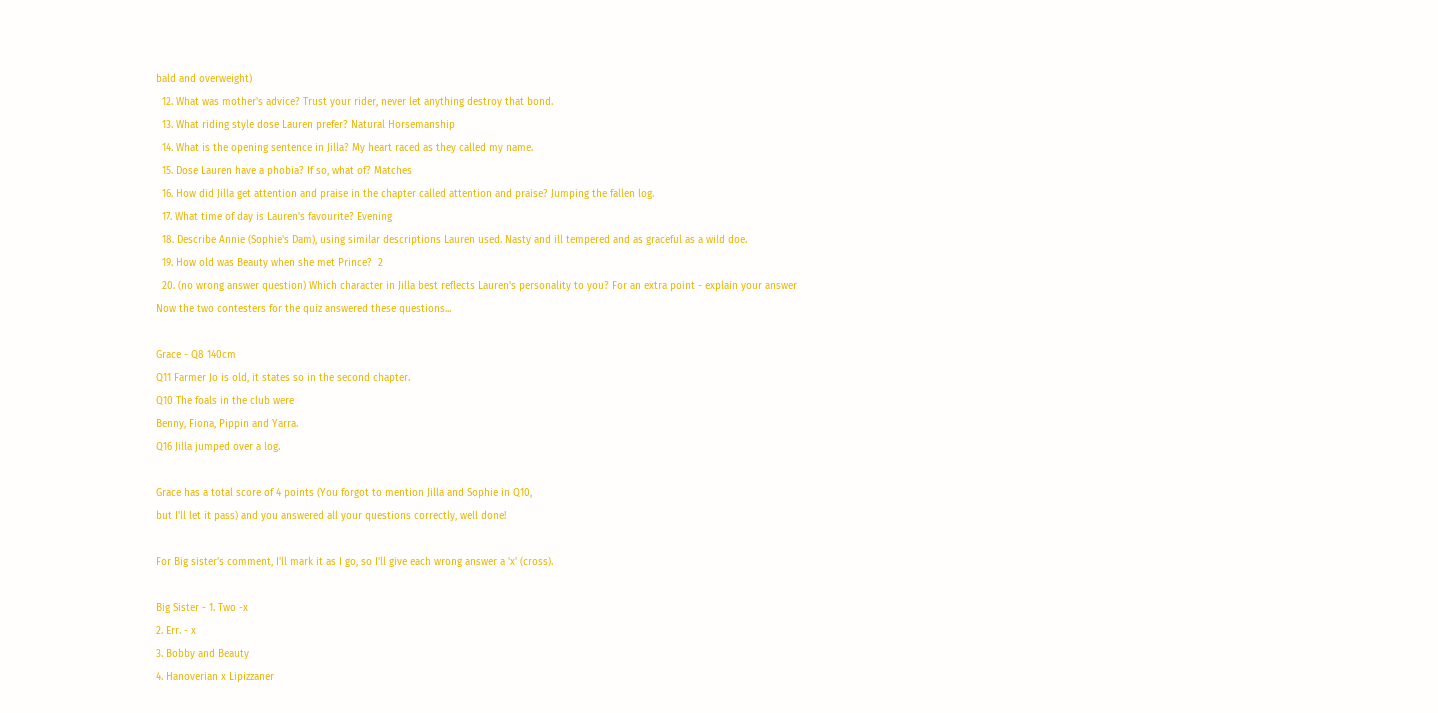bald and overweight)
  12. What was mother's advice? Trust your rider, never let anything destroy that bond.
  13. What riding style dose Lauren prefer? Natural Horsemanship
  14. What is the opening sentence in Jilla? My heart raced as they called my name.
  15. Dose Lauren have a phobia? If so, what of? Matches
  16. How did Jilla get attention and praise in the chapter called attention and praise? Jumping the fallen log.
  17. What time of day is Lauren's favourite? Evening
  18. Describe Annie (Sophie's Dam), using similar descriptions Lauren used. Nasty and ill tempered and as graceful as a wild doe.
  19. How old was Beauty when she met Prince?  2
  20. (no wrong answer question) Which character in Jilla best reflects Lauren's personality to you? For an extra point - explain your answer
Now the two contesters for the quiz answered these questions...

Grace - Q8 140cm
Q11 Farmer Jo is old, it states so in the second chapter.
Q10 The foals in the club were
Benny, Fiona, Pippin and Yarra.
Q16 Jilla jumped over a log.

Grace has a total score of 4 points (You forgot to mention Jilla and Sophie in Q10,
but I'll let it pass) and you answered all your questions correctly, well done!

For Big sister's comment, I'll mark it as I go, so I'll give each wrong answer a 'x' (cross).

Big Sister - 1. Two -x
2. Err. - x
3. Bobby and Beauty
4. Hanoverian x Lipizzaner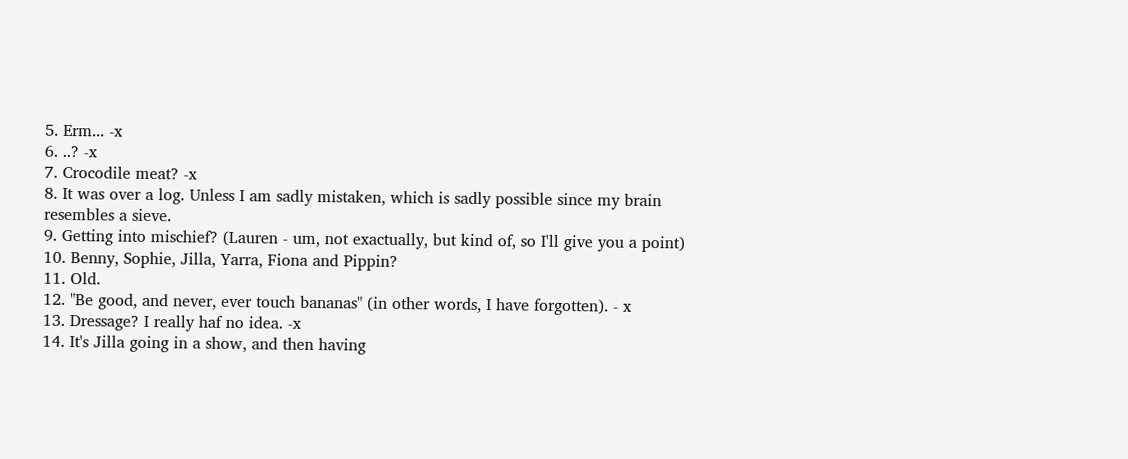5. Erm... -x
6. ..? -x
7. Crocodile meat? -x
8. It was over a log. Unless I am sadly mistaken, which is sadly possible since my brain
resembles a sieve.
9. Getting into mischief? (Lauren - um, not exactually, but kind of, so I'll give you a point)
10. Benny, Sophie, Jilla, Yarra, Fiona and Pippin?
11. Old.
12. "Be good, and never, ever touch bananas" (in other words, I have forgotten). - x
13. Dressage? I really haf no idea. -x
14. It's Jilla going in a show, and then having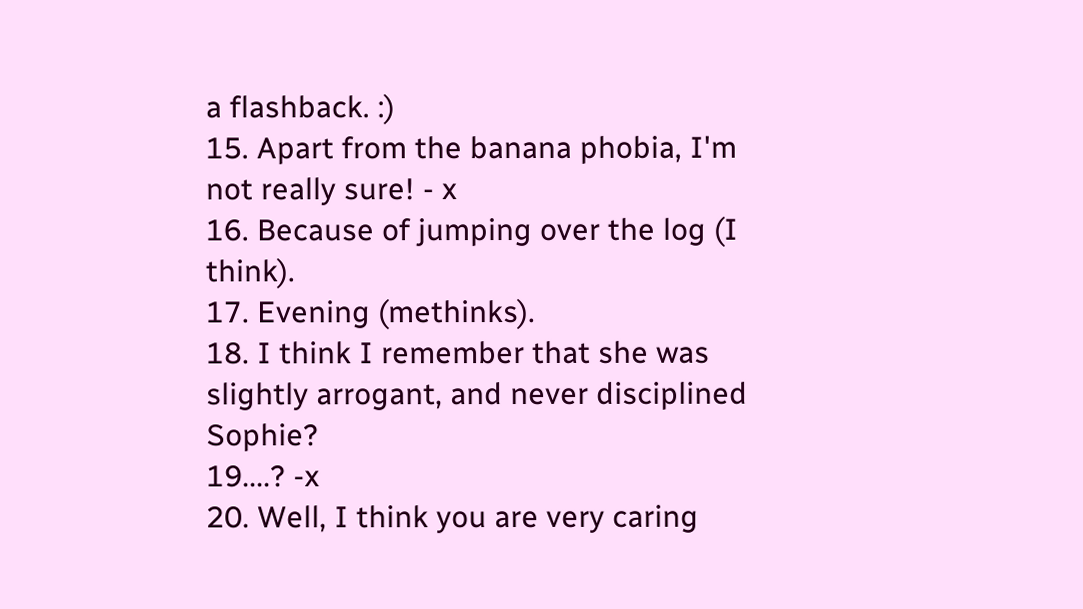a flashback. :)
15. Apart from the banana phobia, I'm not really sure! - x
16. Because of jumping over the log (I think).
17. Evening (methinks).
18. I think I remember that she was slightly arrogant, and never disciplined Sophie?
19....? -x
20. Well, I think you are very caring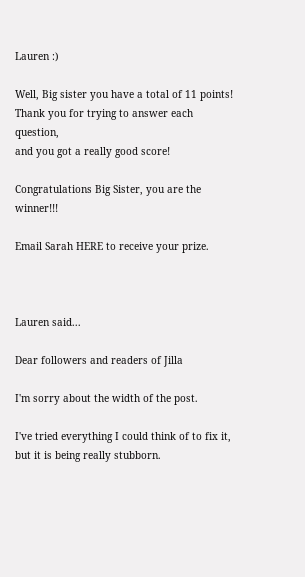Lauren :)

Well, Big sister you have a total of 11 points! Thank you for trying to answer each question,
and you got a really good score!

Congratulations Big Sister, you are the winner!!!

Email Sarah HERE to receive your prize.



Lauren said...

Dear followers and readers of Jilla

I'm sorry about the width of the post.

I've tried everything I could think of to fix it, but it is being really stubborn.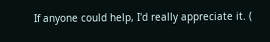If anyone could help, I'd really appreciate it. (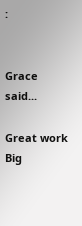:


Grace said...

Great work Big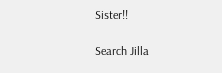Sister!!

Search Jilla